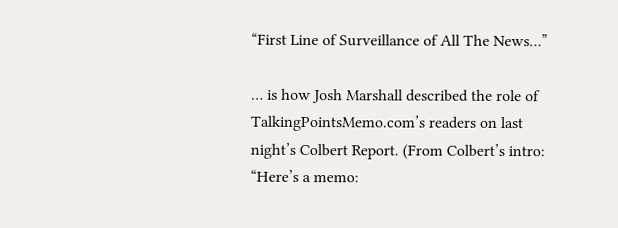“First Line of Surveillance of All The News…”

… is how Josh Marshall described the role of TalkingPointsMemo.com’s readers on last night’s Colbert Report. (From Colbert’s intro: “Here’s a memo: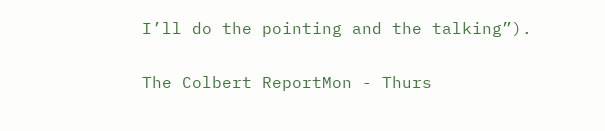I’ll do the pointing and the talking”).

The Colbert ReportMon - Thurs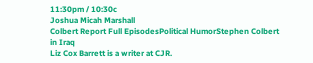11:30pm / 10:30c
Joshua Micah Marshall
Colbert Report Full EpisodesPolitical HumorStephen Colbert in Iraq
Liz Cox Barrett is a writer at CJR.